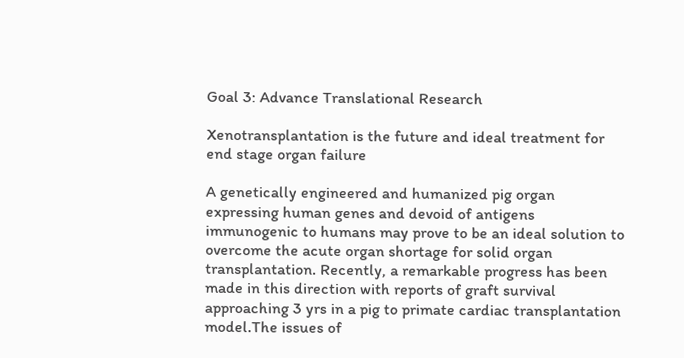Goal 3: Advance Translational Research

Xenotransplantation is the future and ideal treatment for end stage organ failure

A genetically engineered and humanized pig organ expressing human genes and devoid of antigens immunogenic to humans may prove to be an ideal solution to overcome the acute organ shortage for solid organ transplantation. Recently, a remarkable progress has been made in this direction with reports of graft survival approaching 3 yrs in a pig to primate cardiac transplantation model.The issues of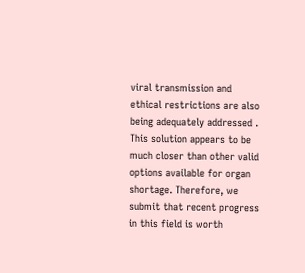viral transmission and ethical restrictions are also being adequately addressed . This solution appears to be much closer than other valid options available for organ shortage. Therefore, we submit that recent progress in this field is worth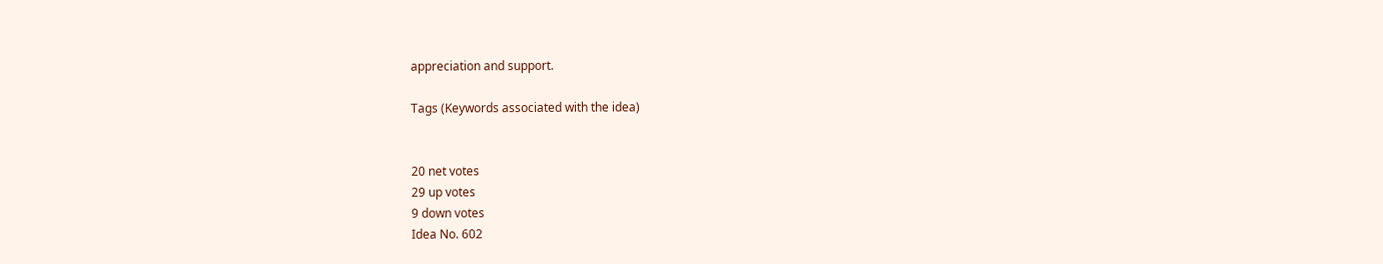appreciation and support.

Tags (Keywords associated with the idea)


20 net votes
29 up votes
9 down votes
Idea No. 602